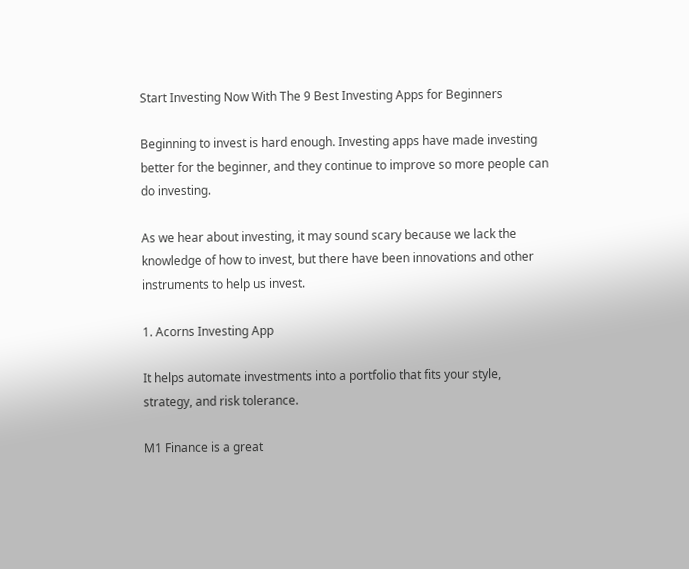Start Investing Now With The 9 Best Investing Apps for Beginners

Beginning to invest is hard enough. Investing apps have made investing better for the beginner, and they continue to improve so more people can do investing.

As we hear about investing, it may sound scary because we lack the knowledge of how to invest, but there have been innovations and other instruments to help us invest.

1. Acorns Investing App

It helps automate investments into a portfolio that fits your style, strategy, and risk tolerance.

M1 Finance is a great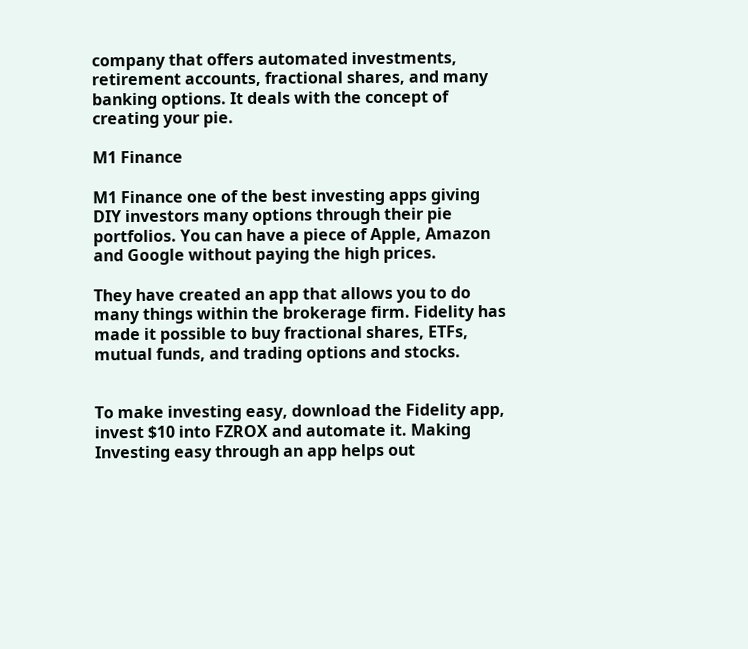company that offers automated investments, retirement accounts, fractional shares, and many banking options. It deals with the concept of creating your pie.

M1 Finance

M1 Finance one of the best investing apps giving DIY investors many options through their pie portfolios. You can have a piece of Apple, Amazon and Google without paying the high prices.

They have created an app that allows you to do many things within the brokerage firm. Fidelity has made it possible to buy fractional shares, ETFs, mutual funds, and trading options and stocks.


To make investing easy, download the Fidelity app, invest $10 into FZROX and automate it. Making Investing easy through an app helps out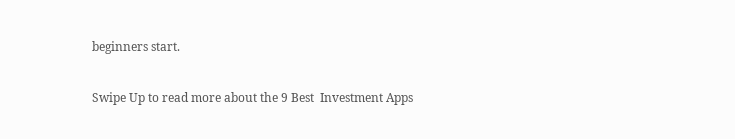beginners start.

Swipe Up to read more about the 9 Best  Investment Apps